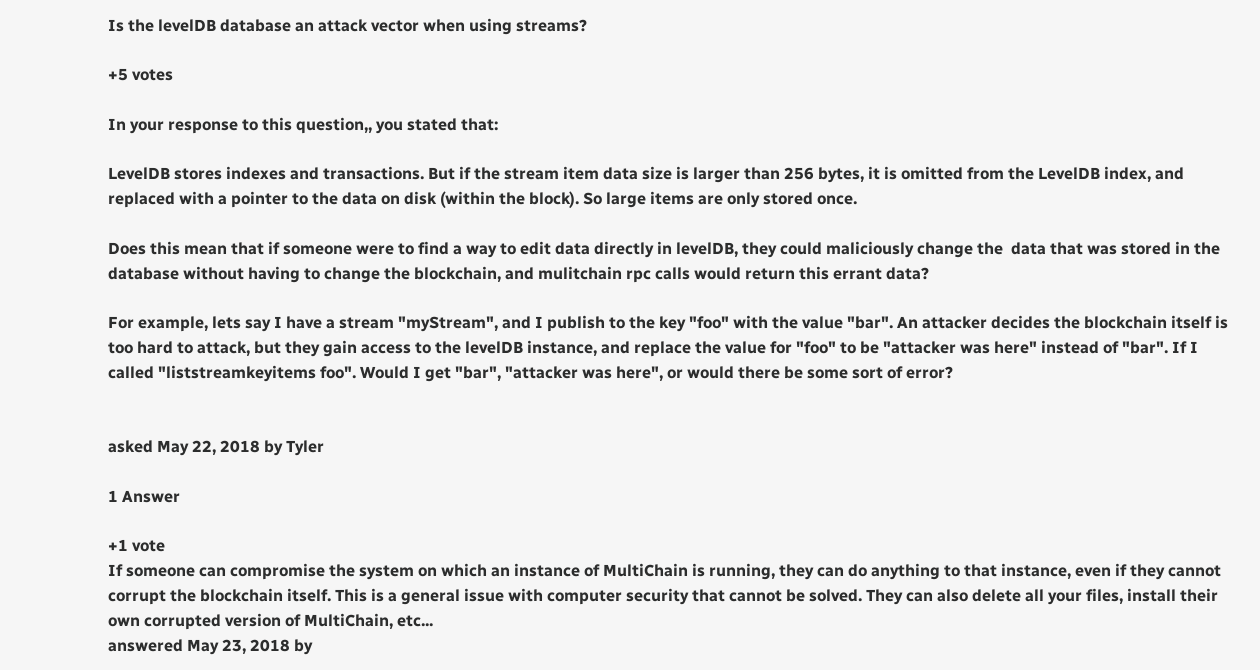Is the levelDB database an attack vector when using streams?

+5 votes

In your response to this question,, you stated that:

LevelDB stores indexes and transactions. But if the stream item data size is larger than 256 bytes, it is omitted from the LevelDB index, and replaced with a pointer to the data on disk (within the block). So large items are only stored once.

Does this mean that if someone were to find a way to edit data directly in levelDB, they could maliciously change the  data that was stored in the database without having to change the blockchain, and mulitchain rpc calls would return this errant data?

For example, lets say I have a stream "myStream", and I publish to the key "foo" with the value "bar". An attacker decides the blockchain itself is too hard to attack, but they gain access to the levelDB instance, and replace the value for "foo" to be "attacker was here" instead of "bar". If I called "liststreamkeyitems foo". Would I get "bar", "attacker was here", or would there be some sort of error?


asked May 22, 2018 by Tyler

1 Answer

+1 vote
If someone can compromise the system on which an instance of MultiChain is running, they can do anything to that instance, even if they cannot corrupt the blockchain itself. This is a general issue with computer security that cannot be solved. They can also delete all your files, install their own corrupted version of MultiChain, etc...
answered May 23, 2018 by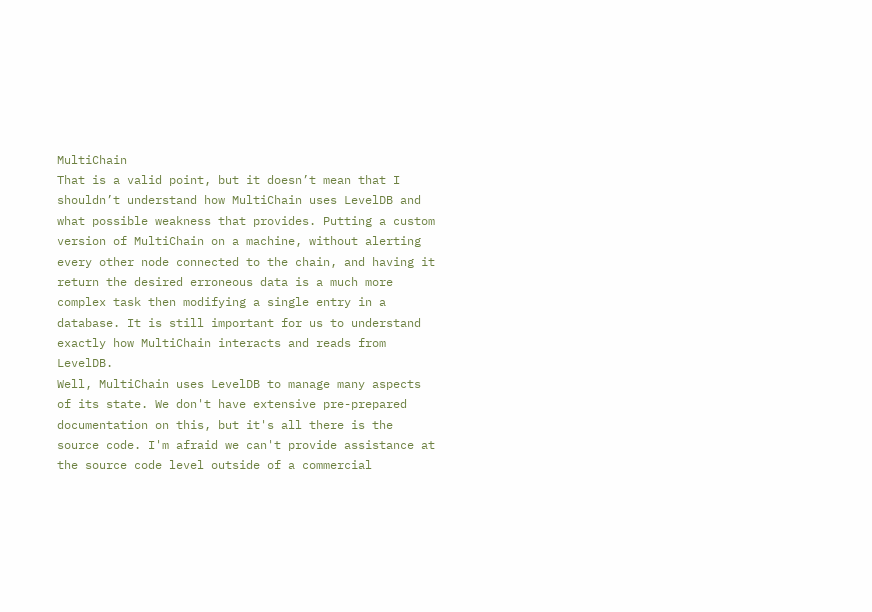MultiChain
That is a valid point, but it doesn’t mean that I shouldn’t understand how MultiChain uses LevelDB and what possible weakness that provides. Putting a custom version of MultiChain on a machine, without alerting every other node connected to the chain, and having it return the desired erroneous data is a much more complex task then modifying a single entry in a database. It is still important for us to understand exactly how MultiChain interacts and reads from LevelDB.
Well, MultiChain uses LevelDB to manage many aspects of its state. We don't have extensive pre-prepared documentation on this, but it's all there is the source code. I'm afraid we can't provide assistance at the source code level outside of a commercial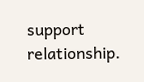support relationship.